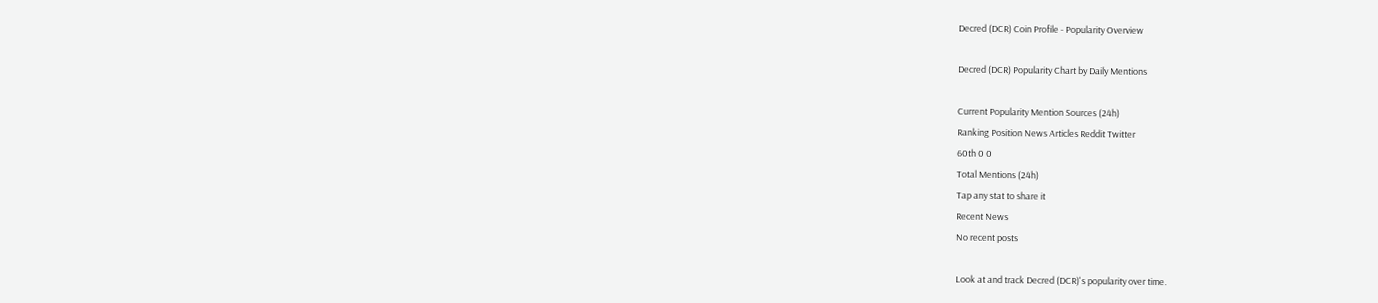Decred (DCR) Coin Profile - Popularity Overview

Decred (DCR) Popularity Chart by Daily Mentions

Current Popularity Mention Sources (24h)
Ranking Position News Articles Reddit Twitter
60th 0 0
Total Mentions (24h)
Tap any stat to share it
Recent News
No recent posts

Look at and track Decred (DCR)'s popularity over time.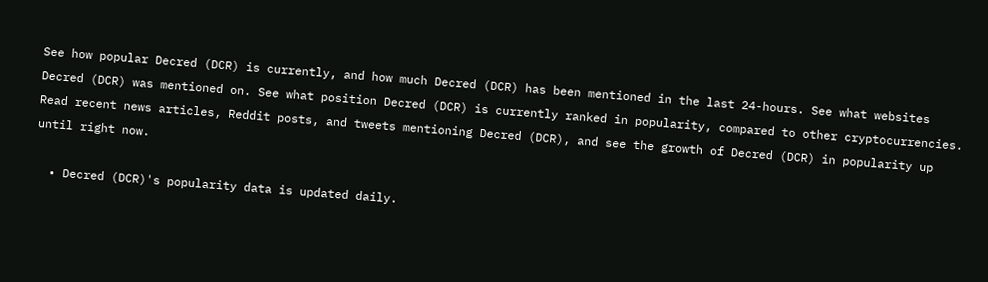See how popular Decred (DCR) is currently, and how much Decred (DCR) has been mentioned in the last 24-hours. See what websites Decred (DCR) was mentioned on. See what position Decred (DCR) is currently ranked in popularity, compared to other cryptocurrencies. Read recent news articles, Reddit posts, and tweets mentioning Decred (DCR), and see the growth of Decred (DCR) in popularity up until right now.

  • Decred (DCR)'s popularity data is updated daily.